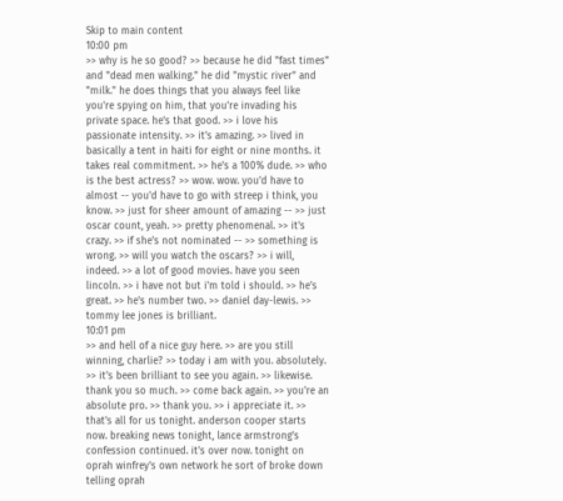Skip to main content
10:00 pm
>> why is he so good? >> because he did "fast times" and "dead men walking." he did "mystic river" and "milk." he does things that you always feel like you're spying on him, that you're invading his private space. he's that good. >> i love his passionate intensity. >> it's amazing. >> lived in basically a tent in haiti for eight or nine months. it takes real commitment. >> he's a 100% dude. >> who is the best actress? >> wow. wow. you'd have to almost -- you'd have to go with streep i think, you know. >> just for sheer amount of amazing -- >> just oscar count, yeah. >> pretty phenomenal. >> it's crazy. >> if she's not nominated -- >> something is wrong. >> will you watch the oscars? >> i will, indeed. >> a lot of good movies. have you seen lincoln. >> i have not but i'm told i should. >> he's great. >> he's number two. >> daniel day-lewis. >> tommy lee jones is brilliant.
10:01 pm
>> and hell of a nice guy here. >> are you still winning, charlie? >> today i am with you. absolutely. >> it's been brilliant to see you again. >> likewise. thank you so much. >> come back again. >> you're an absolute pro. >> thank you. >> i appreciate it. >> that's all for us tonight. anderson cooper starts now. breaking news tonight, lance armstrong's confession continued. it's over now. tonight on oprah winfrey's own network he sort of broke down telling oprah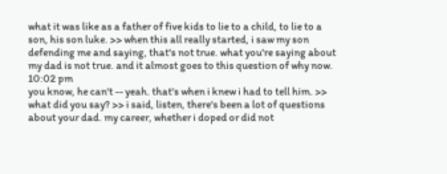what it was like as a father of five kids to lie to a child, to lie to a son, his son luke. >> when this all really started, i saw my son defending me and saying, that's not true. what you're saying about my dad is not true. and it almost goes to this question of why now.
10:02 pm
you know, he can't -- yeah. that's when i knew i had to tell him. >> what did you say? >> i said, listen, there's been a lot of questions about your dad. my career, whether i doped or did not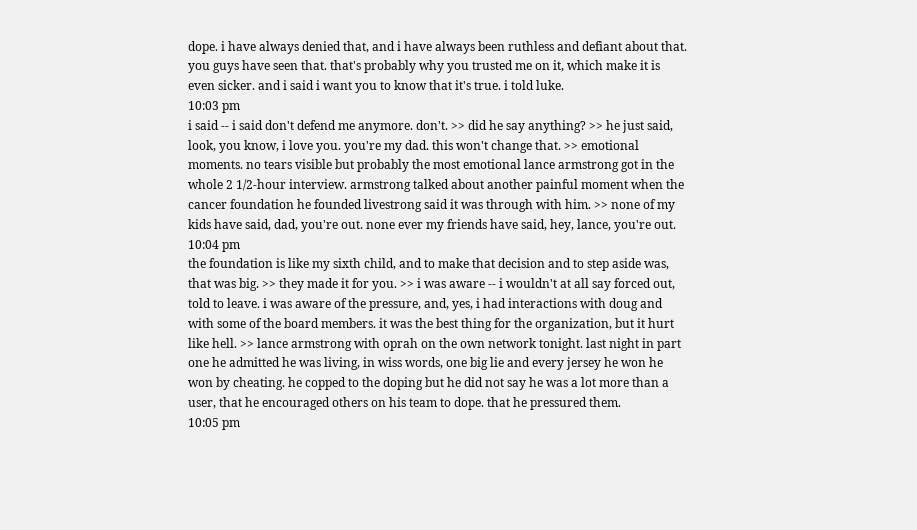dope. i have always denied that, and i have always been ruthless and defiant about that. you guys have seen that. that's probably why you trusted me on it, which make it is even sicker. and i said i want you to know that it's true. i told luke.
10:03 pm
i said -- i said don't defend me anymore. don't. >> did he say anything? >> he just said, look, you know, i love you. you're my dad. this won't change that. >> emotional moments. no tears visible but probably the most emotional lance armstrong got in the whole 2 1/2-hour interview. armstrong talked about another painful moment when the cancer foundation he founded livestrong said it was through with him. >> none of my kids have said, dad, you're out. none ever my friends have said, hey, lance, you're out.
10:04 pm
the foundation is like my sixth child, and to make that decision and to step aside was, that was big. >> they made it for you. >> i was aware -- i wouldn't at all say forced out, told to leave. i was aware of the pressure, and, yes, i had interactions with doug and with some of the board members. it was the best thing for the organization, but it hurt like hell. >> lance armstrong with oprah on the own network tonight. last night in part one he admitted he was living, in wiss words, one big lie and every jersey he won he won by cheating. he copped to the doping but he did not say he was a lot more than a user, that he encouraged others on his team to dope. that he pressured them.
10:05 pm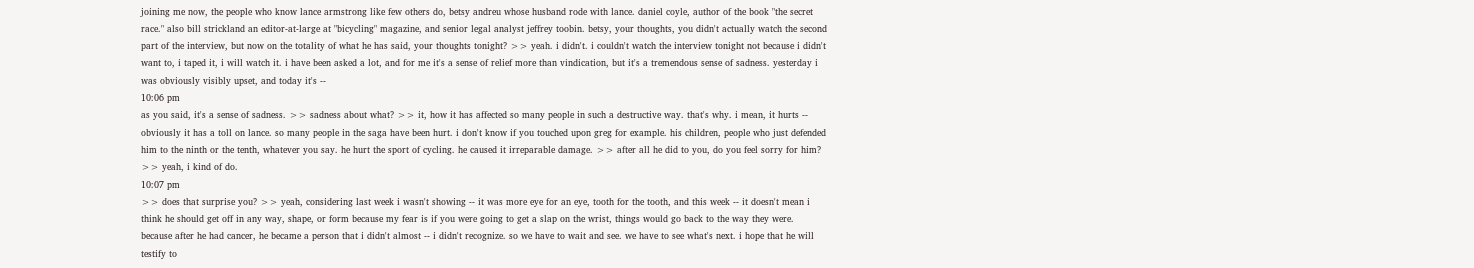joining me now, the people who know lance armstrong like few others do, betsy andreu whose husband rode with lance. daniel coyle, author of the book "the secret race." also bill strickland an editor-at-large at "bicycling" magazine, and senior legal analyst jeffrey toobin. betsy, your thoughts, you didn't actually watch the second part of the interview, but now on the totality of what he has said, your thoughts tonight? >> yeah. i didn't. i couldn't watch the interview tonight not because i didn't want to, i taped it, i will watch it. i have been asked a lot, and for me it's a sense of relief more than vindication, but it's a tremendous sense of sadness. yesterday i was obviously visibly upset, and today it's --
10:06 pm
as you said, it's a sense of sadness. >> sadness about what? >> it, how it has affected so many people in such a destructive way. that's why. i mean, it hurts -- obviously it has a toll on lance. so many people in the saga have been hurt. i don't know if you touched upon greg for example. his children, people who just defended him to the ninth or the tenth, whatever you say. he hurt the sport of cycling. he caused it irreparable damage. >> after all he did to you, do you feel sorry for him? >> yeah, i kind of do.
10:07 pm
>> does that surprise you? >> yeah, considering last week i wasn't showing -- it was more eye for an eye, tooth for the tooth, and this week -- it doesn't mean i think he should get off in any way, shape, or form because my fear is if you were going to get a slap on the wrist, things would go back to the way they were. because after he had cancer, he became a person that i didn't almost -- i didn't recognize. so we have to wait and see. we have to see what's next. i hope that he will testify to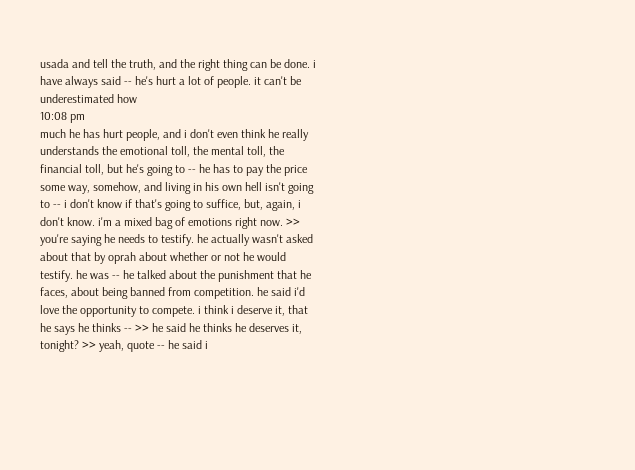usada and tell the truth, and the right thing can be done. i have always said -- he's hurt a lot of people. it can't be underestimated how
10:08 pm
much he has hurt people, and i don't even think he really understands the emotional toll, the mental toll, the financial toll, but he's going to -- he has to pay the price some way, somehow, and living in his own hell isn't going to -- i don't know if that's going to suffice, but, again, i don't know. i'm a mixed bag of emotions right now. >> you're saying he needs to testify. he actually wasn't asked about that by oprah about whether or not he would testify. he was -- he talked about the punishment that he faces, about being banned from competition. he said i'd love the opportunity to compete. i think i deserve it, that he says he thinks -- >> he said he thinks he deserves it, tonight? >> yeah, quote -- he said i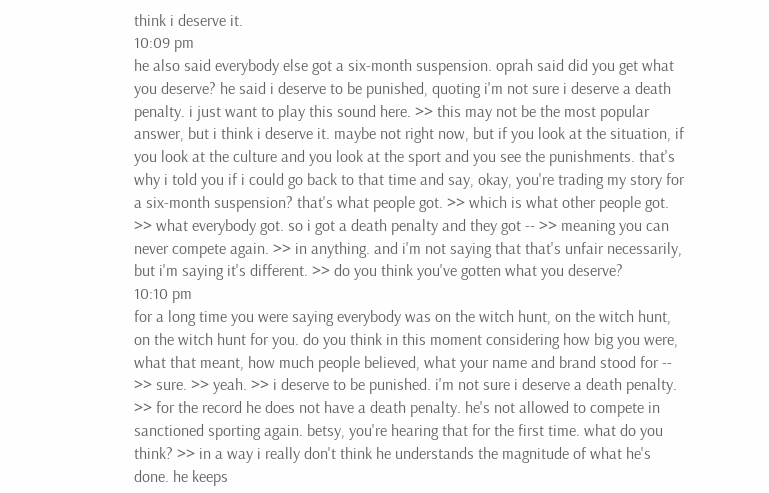think i deserve it.
10:09 pm
he also said everybody else got a six-month suspension. oprah said did you get what you deserve? he said i deserve to be punished, quoting i'm not sure i deserve a death penalty. i just want to play this sound here. >> this may not be the most popular answer, but i think i deserve it. maybe not right now, but if you look at the situation, if you look at the culture and you look at the sport and you see the punishments. that's why i told you if i could go back to that time and say, okay, you're trading my story for a six-month suspension? that's what people got. >> which is what other people got. >> what everybody got. so i got a death penalty and they got -- >> meaning you can never compete again. >> in anything. and i'm not saying that that's unfair necessarily, but i'm saying it's different. >> do you think you've gotten what you deserve?
10:10 pm
for a long time you were saying everybody was on the witch hunt, on the witch hunt, on the witch hunt for you. do you think in this moment considering how big you were, what that meant, how much people believed, what your name and brand stood for -- >> sure. >> yeah. >> i deserve to be punished. i'm not sure i deserve a death penalty. >> for the record he does not have a death penalty. he's not allowed to compete in sanctioned sporting again. betsy, you're hearing that for the first time. what do you think? >> in a way i really don't think he understands the magnitude of what he's done. he keeps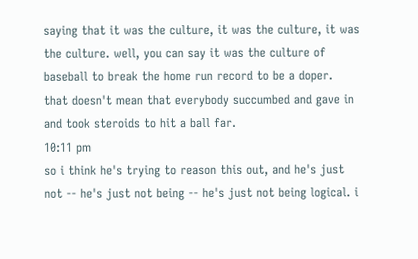saying that it was the culture, it was the culture, it was the culture. well, you can say it was the culture of baseball to break the home run record to be a doper. that doesn't mean that everybody succumbed and gave in and took steroids to hit a ball far.
10:11 pm
so i think he's trying to reason this out, and he's just not -- he's just not being -- he's just not being logical. i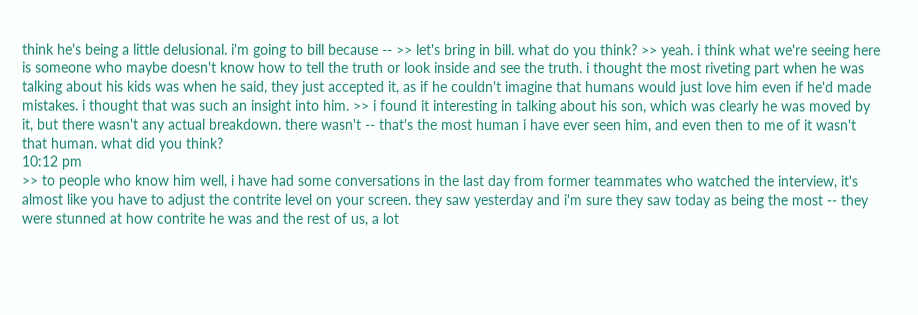think he's being a little delusional. i'm going to bill because -- >> let's bring in bill. what do you think? >> yeah. i think what we're seeing here is someone who maybe doesn't know how to tell the truth or look inside and see the truth. i thought the most riveting part when he was talking about his kids was when he said, they just accepted it, as if he couldn't imagine that humans would just love him even if he'd made mistakes. i thought that was such an insight into him. >> i found it interesting in talking about his son, which was clearly he was moved by it, but there wasn't any actual breakdown. there wasn't -- that's the most human i have ever seen him, and even then to me of it wasn't that human. what did you think?
10:12 pm
>> to people who know him well, i have had some conversations in the last day from former teammates who watched the interview, it's almost like you have to adjust the contrite level on your screen. they saw yesterday and i'm sure they saw today as being the most -- they were stunned at how contrite he was and the rest of us, a lot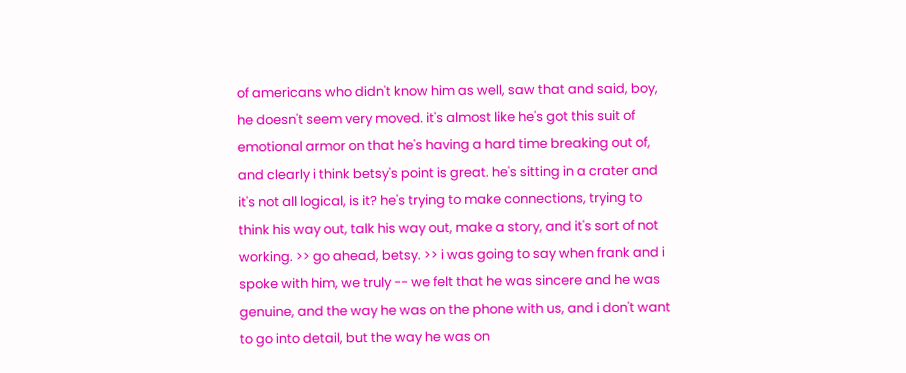of americans who didn't know him as well, saw that and said, boy, he doesn't seem very moved. it's almost like he's got this suit of emotional armor on that he's having a hard time breaking out of, and clearly i think betsy's point is great. he's sitting in a crater and it's not all logical, is it? he's trying to make connections, trying to think his way out, talk his way out, make a story, and it's sort of not working. >> go ahead, betsy. >> i was going to say when frank and i spoke with him, we truly -- we felt that he was sincere and he was genuine, and the way he was on the phone with us, and i don't want to go into detail, but the way he was on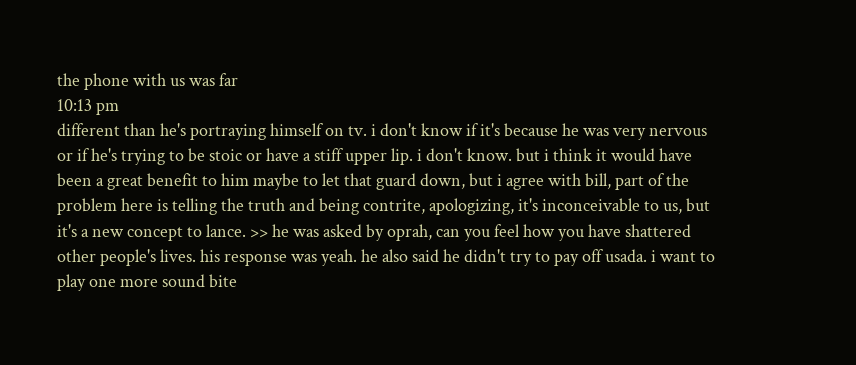the phone with us was far
10:13 pm
different than he's portraying himself on tv. i don't know if it's because he was very nervous or if he's trying to be stoic or have a stiff upper lip. i don't know. but i think it would have been a great benefit to him maybe to let that guard down, but i agree with bill, part of the problem here is telling the truth and being contrite, apologizing, it's inconceivable to us, but it's a new concept to lance. >> he was asked by oprah, can you feel how you have shattered other people's lives. his response was yeah. he also said he didn't try to pay off usada. i want to play one more sound bite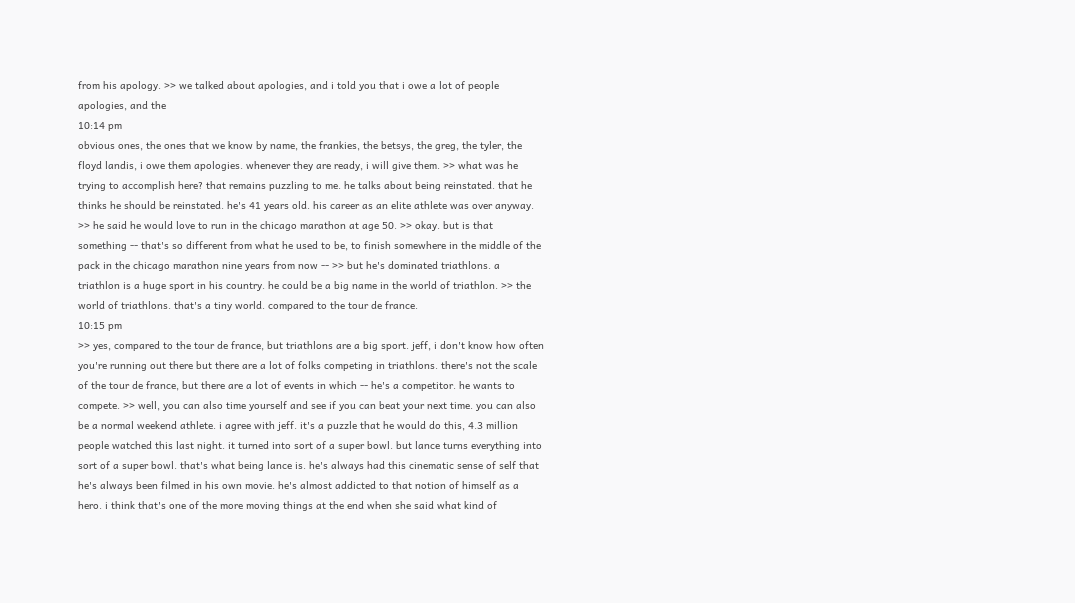from his apology. >> we talked about apologies, and i told you that i owe a lot of people apologies, and the
10:14 pm
obvious ones, the ones that we know by name, the frankies, the betsys, the greg, the tyler, the floyd landis, i owe them apologies. whenever they are ready, i will give them. >> what was he trying to accomplish here? that remains puzzling to me. he talks about being reinstated. that he thinks he should be reinstated. he's 41 years old. his career as an elite athlete was over anyway. >> he said he would love to run in the chicago marathon at age 50. >> okay. but is that something -- that's so different from what he used to be, to finish somewhere in the middle of the pack in the chicago marathon nine years from now -- >> but he's dominated triathlons. a triathlon is a huge sport in his country. he could be a big name in the world of triathlon. >> the world of triathlons. that's a tiny world. compared to the tour de france.
10:15 pm
>> yes, compared to the tour de france, but triathlons are a big sport. jeff, i don't know how often you're running out there but there are a lot of folks competing in triathlons. there's not the scale of the tour de france, but there are a lot of events in which -- he's a competitor. he wants to compete. >> well, you can also time yourself and see if you can beat your next time. you can also be a normal weekend athlete. i agree with jeff. it's a puzzle that he would do this, 4.3 million people watched this last night. it turned into sort of a super bowl. but lance turns everything into sort of a super bowl. that's what being lance is. he's always had this cinematic sense of self that he's always been filmed in his own movie. he's almost addicted to that notion of himself as a hero. i think that's one of the more moving things at the end when she said what kind of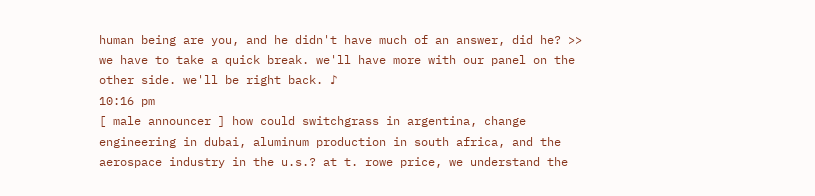human being are you, and he didn't have much of an answer, did he? >> we have to take a quick break. we'll have more with our panel on the other side. we'll be right back. ♪
10:16 pm
[ male announcer ] how could switchgrass in argentina, change engineering in dubai, aluminum production in south africa, and the aerospace industry in the u.s.? at t. rowe price, we understand the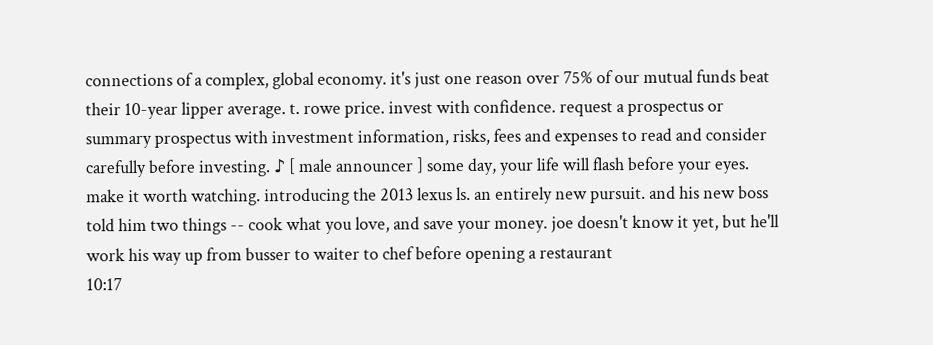connections of a complex, global economy. it's just one reason over 75% of our mutual funds beat their 10-year lipper average. t. rowe price. invest with confidence. request a prospectus or summary prospectus with investment information, risks, fees and expenses to read and consider carefully before investing. ♪ [ male announcer ] some day, your life will flash before your eyes. make it worth watching. introducing the 2013 lexus ls. an entirely new pursuit. and his new boss told him two things -- cook what you love, and save your money. joe doesn't know it yet, but he'll work his way up from busser to waiter to chef before opening a restaurant
10:17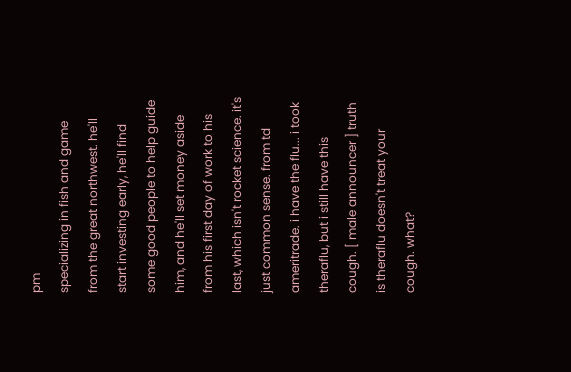pm
specializing in fish and game from the great northwest. he'll start investing early, he'll find some good people to help guide him, and he'll set money aside from his first day of work to his last, which isn't rocket science. it's just common sense. from td ameritrade. i have the flu... i took theraflu, but i still have this cough. [ male announcer ] truth is theraflu doesn't treat your cough. what?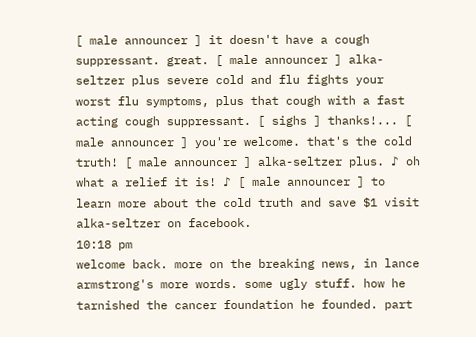[ male announcer ] it doesn't have a cough suppressant. great. [ male announcer ] alka-seltzer plus severe cold and flu fights your worst flu symptoms, plus that cough with a fast acting cough suppressant. [ sighs ] thanks!... [ male announcer ] you're welcome. that's the cold truth! [ male announcer ] alka-seltzer plus. ♪ oh what a relief it is! ♪ [ male announcer ] to learn more about the cold truth and save $1 visit alka-seltzer on facebook.
10:18 pm
welcome back. more on the breaking news, in lance armstrong's more words. some ugly stuff. how he tarnished the cancer foundation he founded. part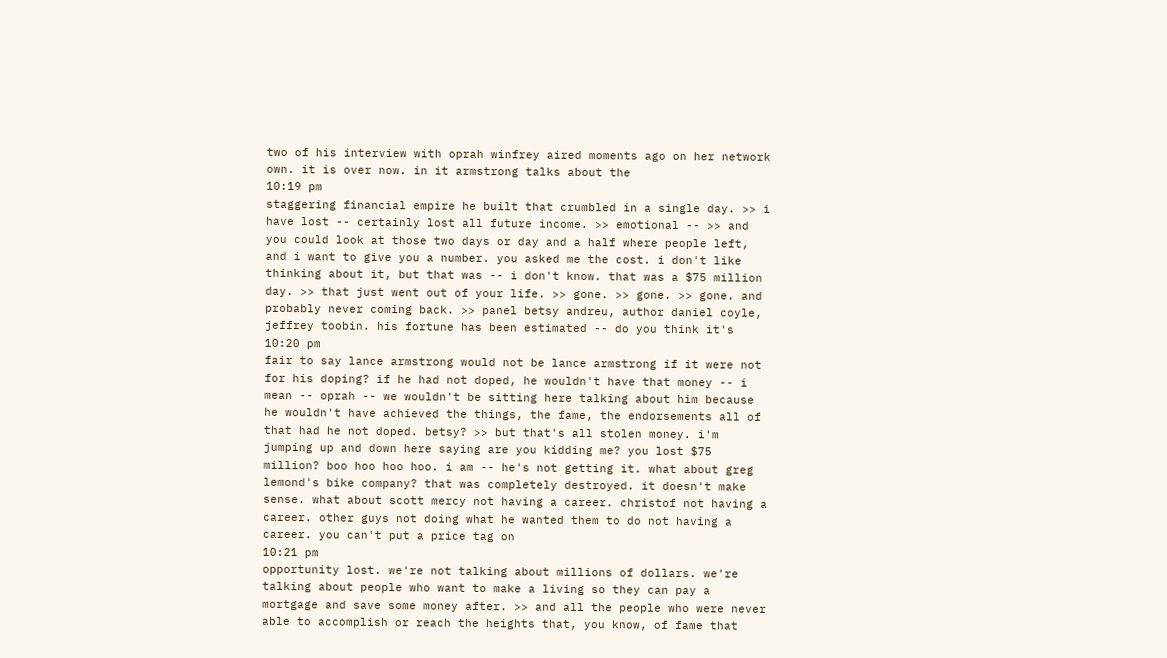two of his interview with oprah winfrey aired moments ago on her network own. it is over now. in it armstrong talks about the
10:19 pm
staggering financial empire he built that crumbled in a single day. >> i have lost -- certainly lost all future income. >> emotional -- >> and you could look at those two days or day and a half where people left, and i want to give you a number. you asked me the cost. i don't like thinking about it, but that was -- i don't know. that was a $75 million day. >> that just went out of your life. >> gone. >> gone. >> gone. and probably never coming back. >> panel betsy andreu, author daniel coyle, jeffrey toobin. his fortune has been estimated -- do you think it's
10:20 pm
fair to say lance armstrong would not be lance armstrong if it were not for his doping? if he had not doped, he wouldn't have that money -- i mean -- oprah -- we wouldn't be sitting here talking about him because he wouldn't have achieved the things, the fame, the endorsements all of that had he not doped. betsy? >> but that's all stolen money. i'm jumping up and down here saying are you kidding me? you lost $75 million? boo hoo hoo hoo. i am -- he's not getting it. what about greg lemond's bike company? that was completely destroyed. it doesn't make sense. what about scott mercy not having a career. christof not having a career. other guys not doing what he wanted them to do not having a career. you can't put a price tag on
10:21 pm
opportunity lost. we're not talking about millions of dollars. we're talking about people who want to make a living so they can pay a mortgage and save some money after. >> and all the people who were never able to accomplish or reach the heights that, you know, of fame that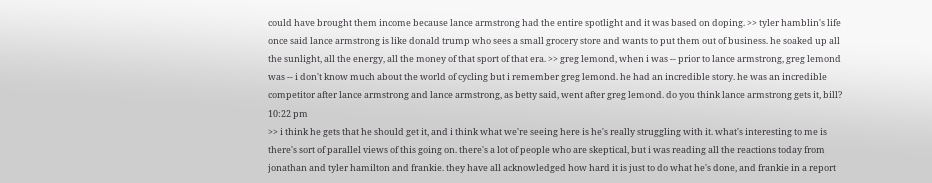could have brought them income because lance armstrong had the entire spotlight and it was based on doping. >> tyler hamblin's life once said lance armstrong is like donald trump who sees a small grocery store and wants to put them out of business. he soaked up all the sunlight, all the energy, all the money of that sport of that era. >> greg lemond, when i was -- prior to lance armstrong, greg lemond was -- i don't know much about the world of cycling but i remember greg lemond. he had an incredible story. he was an incredible competitor after lance armstrong and lance armstrong, as betty said, went after greg lemond. do you think lance armstrong gets it, bill?
10:22 pm
>> i think he gets that he should get it, and i think what we're seeing here is he's really struggling with it. what's interesting to me is there's sort of parallel views of this going on. there's a lot of people who are skeptical, but i was reading all the reactions today from jonathan and tyler hamilton and frankie. they have all acknowledged how hard it is just to do what he's done, and frankie in a report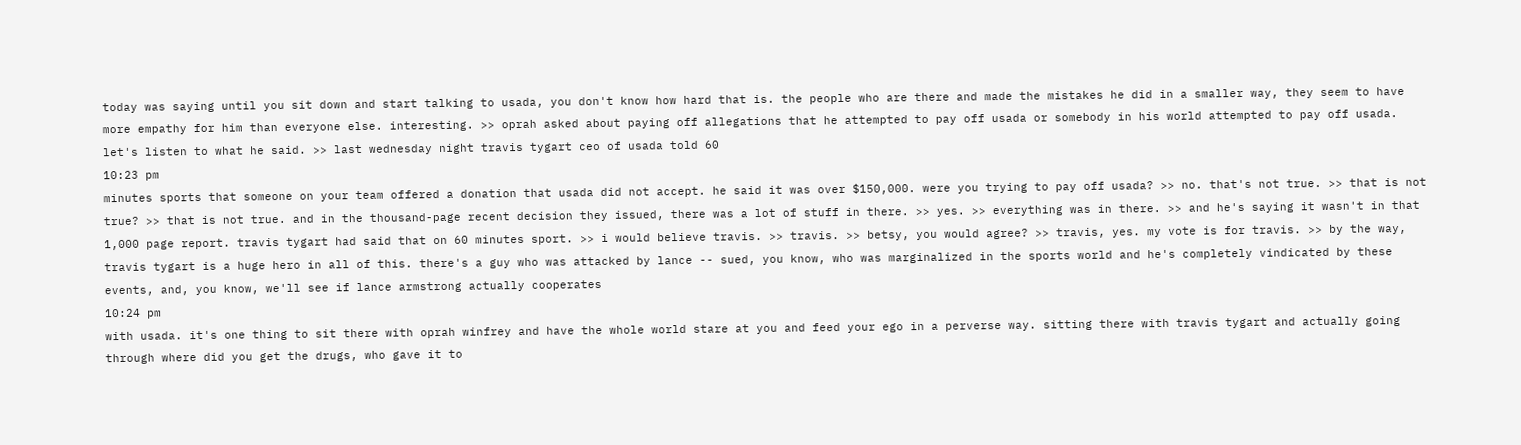today was saying until you sit down and start talking to usada, you don't know how hard that is. the people who are there and made the mistakes he did in a smaller way, they seem to have more empathy for him than everyone else. interesting. >> oprah asked about paying off allegations that he attempted to pay off usada or somebody in his world attempted to pay off usada. let's listen to what he said. >> last wednesday night travis tygart ceo of usada told 60
10:23 pm
minutes sports that someone on your team offered a donation that usada did not accept. he said it was over $150,000. were you trying to pay off usada? >> no. that's not true. >> that is not true? >> that is not true. and in the thousand-page recent decision they issued, there was a lot of stuff in there. >> yes. >> everything was in there. >> and he's saying it wasn't in that 1,000 page report. travis tygart had said that on 60 minutes sport. >> i would believe travis. >> travis. >> betsy, you would agree? >> travis, yes. my vote is for travis. >> by the way, travis tygart is a huge hero in all of this. there's a guy who was attacked by lance -- sued, you know, who was marginalized in the sports world and he's completely vindicated by these events, and, you know, we'll see if lance armstrong actually cooperates
10:24 pm
with usada. it's one thing to sit there with oprah winfrey and have the whole world stare at you and feed your ego in a perverse way. sitting there with travis tygart and actually going through where did you get the drugs, who gave it to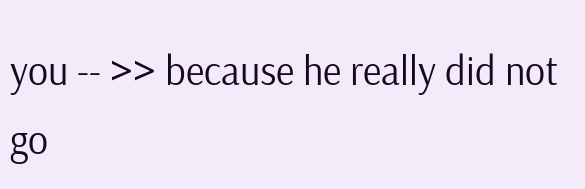you -- >> because he really did not go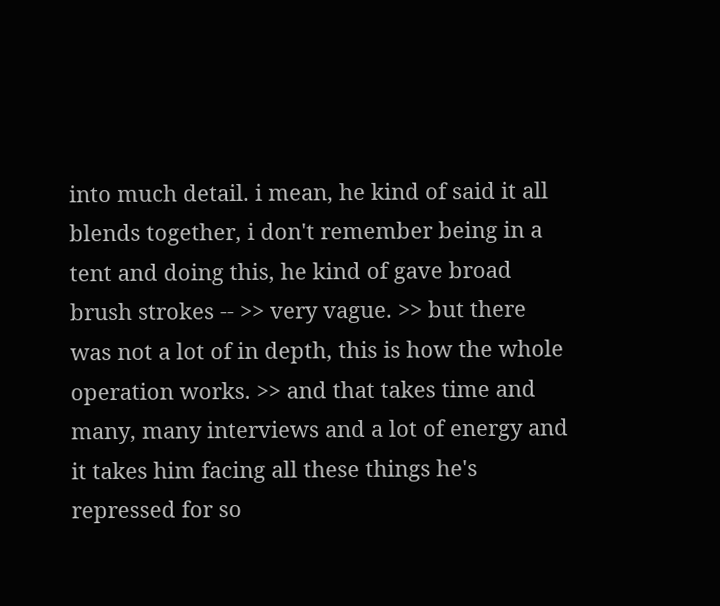into much detail. i mean, he kind of said it all blends together, i don't remember being in a tent and doing this, he kind of gave broad brush strokes -- >> very vague. >> but there was not a lot of in depth, this is how the whole operation works. >> and that takes time and many, many interviews and a lot of energy and it takes him facing all these things he's repressed for so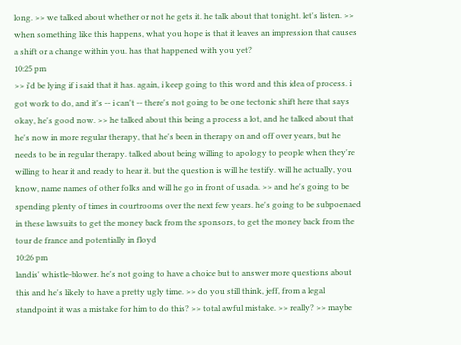long. >> we talked about whether or not he gets it. he talk about that tonight. let's listen. >> when something like this happens, what you hope is that it leaves an impression that causes a shift or a change within you. has that happened with you yet?
10:25 pm
>> i'd be lying if i said that it has. again, i keep going to this word and this idea of process. i got work to do, and it's -- i can't -- there's not going to be one tectonic shift here that says okay, he's good now. >> he talked about this being a process a lot, and he talked about that he's now in more regular therapy, that he's been in therapy on and off over years, but he needs to be in regular therapy. talked about being willing to apology to people when they're willing to hear it and ready to hear it. but the question is will he testify. will he actually, you know, name names of other folks and will he go in front of usada. >> and he's going to be spending plenty of times in courtrooms over the next few years. he's going to be subpoenaed in these lawsuits to get the money back from the sponsors, to get the money back from the tour de france and potentially in floyd
10:26 pm
landis' whistle-blower. he's not going to have a choice but to answer more questions about this and he's likely to have a pretty ugly time. >> do you still think, jeff, from a legal standpoint it was a mistake for him to do this? >> total awful mistake. >> really? >> maybe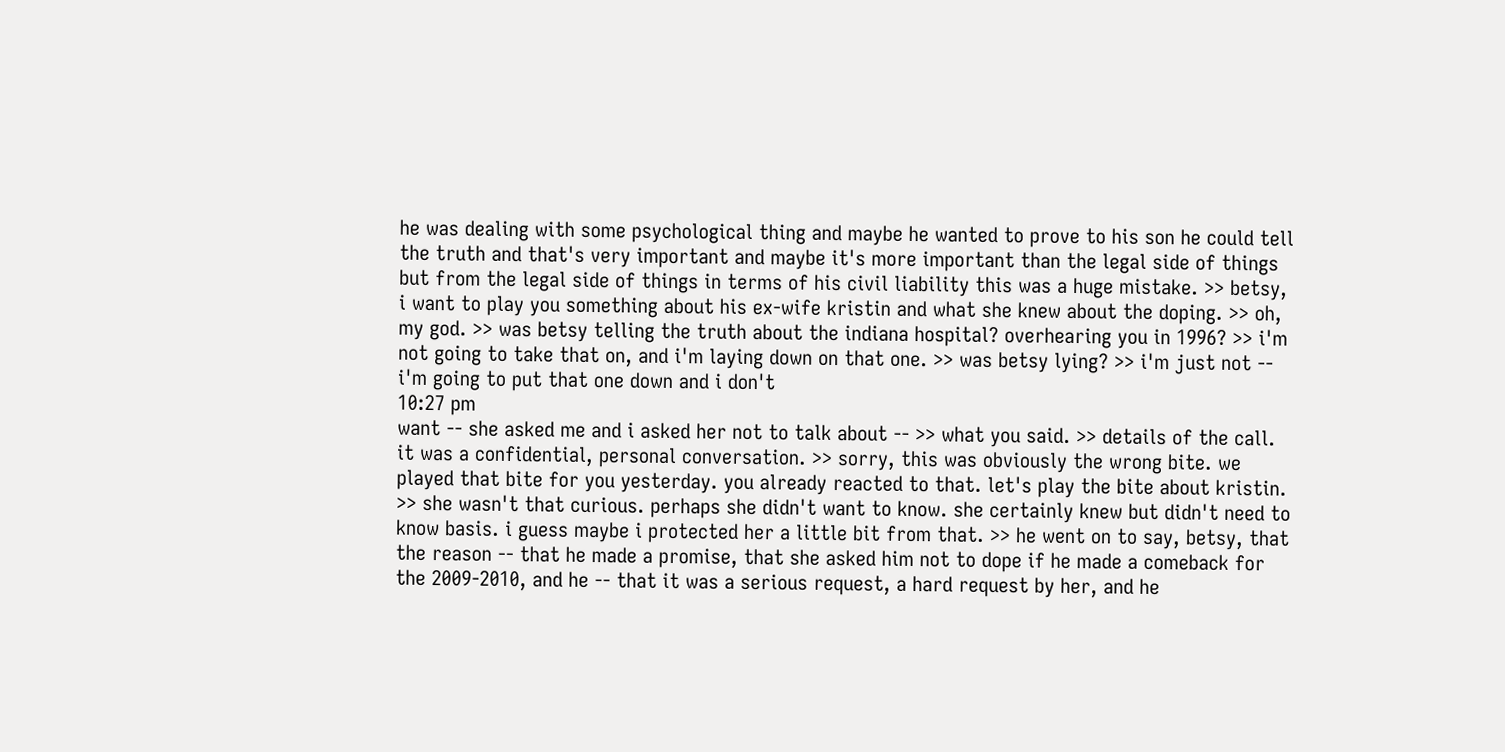he was dealing with some psychological thing and maybe he wanted to prove to his son he could tell the truth and that's very important and maybe it's more important than the legal side of things but from the legal side of things in terms of his civil liability this was a huge mistake. >> betsy, i want to play you something about his ex-wife kristin and what she knew about the doping. >> oh, my god. >> was betsy telling the truth about the indiana hospital? overhearing you in 1996? >> i'm not going to take that on, and i'm laying down on that one. >> was betsy lying? >> i'm just not -- i'm going to put that one down and i don't
10:27 pm
want -- she asked me and i asked her not to talk about -- >> what you said. >> details of the call. it was a confidential, personal conversation. >> sorry, this was obviously the wrong bite. we played that bite for you yesterday. you already reacted to that. let's play the bite about kristin. >> she wasn't that curious. perhaps she didn't want to know. she certainly knew but didn't need to know basis. i guess maybe i protected her a little bit from that. >> he went on to say, betsy, that the reason -- that he made a promise, that she asked him not to dope if he made a comeback for the 2009-2010, and he -- that it was a serious request, a hard request by her, and he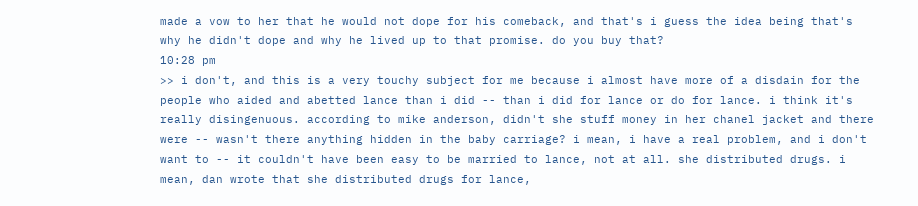made a vow to her that he would not dope for his comeback, and that's i guess the idea being that's why he didn't dope and why he lived up to that promise. do you buy that?
10:28 pm
>> i don't, and this is a very touchy subject for me because i almost have more of a disdain for the people who aided and abetted lance than i did -- than i did for lance or do for lance. i think it's really disingenuous. according to mike anderson, didn't she stuff money in her chanel jacket and there were -- wasn't there anything hidden in the baby carriage? i mean, i have a real problem, and i don't want to -- it couldn't have been easy to be married to lance, not at all. she distributed drugs. i mean, dan wrote that she distributed drugs for lance,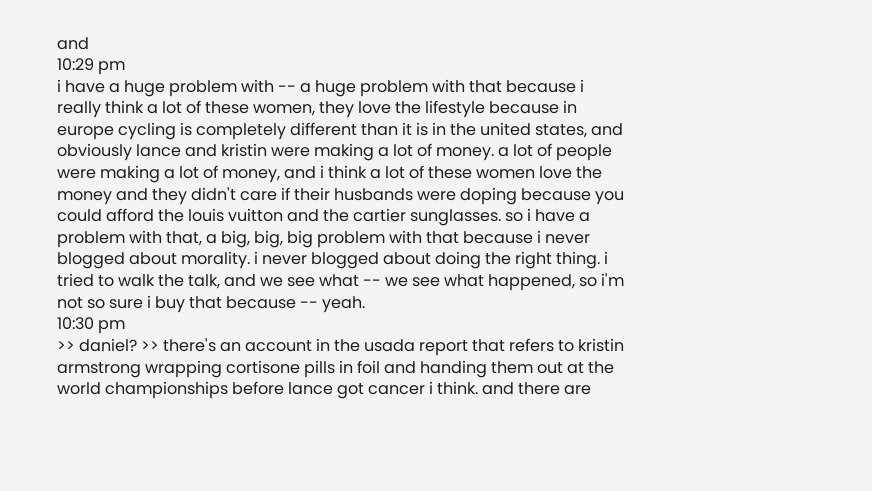and
10:29 pm
i have a huge problem with -- a huge problem with that because i really think a lot of these women, they love the lifestyle because in europe cycling is completely different than it is in the united states, and obviously lance and kristin were making a lot of money. a lot of people were making a lot of money, and i think a lot of these women love the money and they didn't care if their husbands were doping because you could afford the louis vuitton and the cartier sunglasses. so i have a problem with that, a big, big, big problem with that because i never blogged about morality. i never blogged about doing the right thing. i tried to walk the talk, and we see what -- we see what happened, so i'm not so sure i buy that because -- yeah.
10:30 pm
>> daniel? >> there's an account in the usada report that refers to kristin armstrong wrapping cortisone pills in foil and handing them out at the world championships before lance got cancer i think. and there are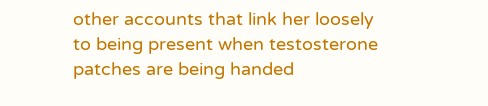other accounts that link her loosely to being present when testosterone patches are being handed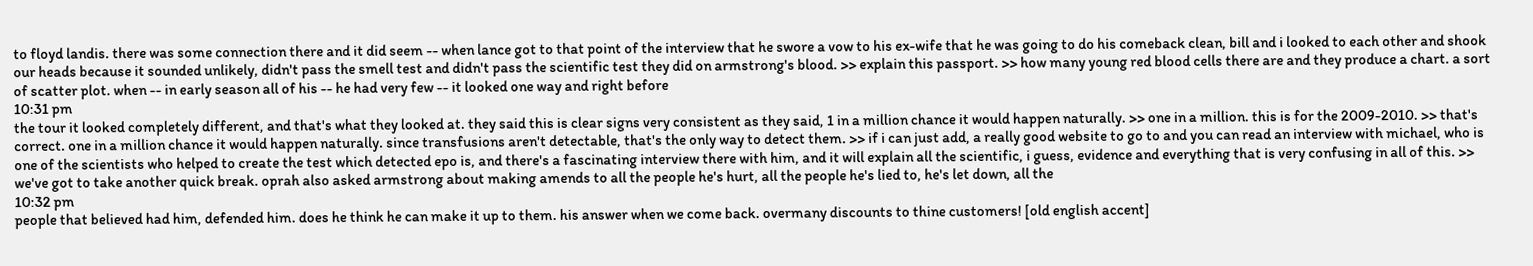to floyd landis. there was some connection there and it did seem -- when lance got to that point of the interview that he swore a vow to his ex-wife that he was going to do his comeback clean, bill and i looked to each other and shook our heads because it sounded unlikely, didn't pass the smell test and didn't pass the scientific test they did on armstrong's blood. >> explain this passport. >> how many young red blood cells there are and they produce a chart. a sort of scatter plot. when -- in early season all of his -- he had very few -- it looked one way and right before
10:31 pm
the tour it looked completely different, and that's what they looked at. they said this is clear signs very consistent as they said, 1 in a million chance it would happen naturally. >> one in a million. this is for the 2009-2010. >> that's correct. one in a million chance it would happen naturally. since transfusions aren't detectable, that's the only way to detect them. >> if i can just add, a really good website to go to and you can read an interview with michael, who is one of the scientists who helped to create the test which detected epo is, and there's a fascinating interview there with him, and it will explain all the scientific, i guess, evidence and everything that is very confusing in all of this. >> we've got to take another quick break. oprah also asked armstrong about making amends to all the people he's hurt, all the people he's lied to, he's let down, all the
10:32 pm
people that believed had him, defended him. does he think he can make it up to them. his answer when we come back. overmany discounts to thine customers! [old english accent]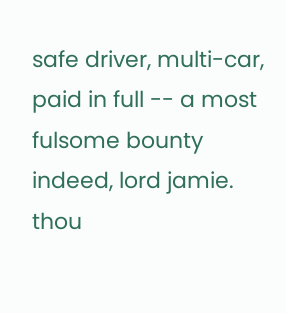safe driver, multi-car, paid in full -- a most fulsome bounty indeed, lord jamie. thou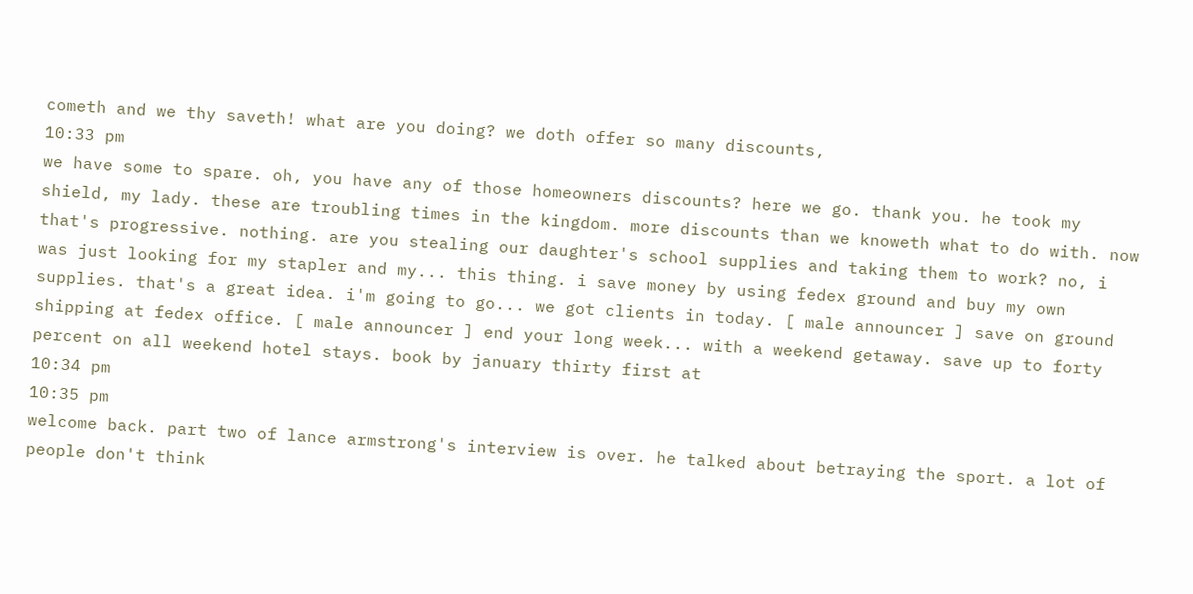cometh and we thy saveth! what are you doing? we doth offer so many discounts,
10:33 pm
we have some to spare. oh, you have any of those homeowners discounts? here we go. thank you. he took my shield, my lady. these are troubling times in the kingdom. more discounts than we knoweth what to do with. now that's progressive. nothing. are you stealing our daughter's school supplies and taking them to work? no, i was just looking for my stapler and my... this thing. i save money by using fedex ground and buy my own supplies. that's a great idea. i'm going to go... we got clients in today. [ male announcer ] save on ground shipping at fedex office. [ male announcer ] end your long week... with a weekend getaway. save up to forty percent on all weekend hotel stays. book by january thirty first at
10:34 pm
10:35 pm
welcome back. part two of lance armstrong's interview is over. he talked about betraying the sport. a lot of people don't think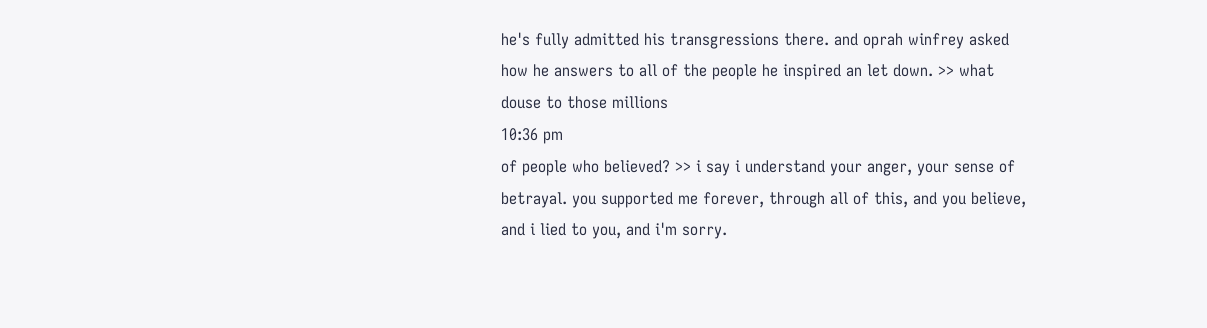he's fully admitted his transgressions there. and oprah winfrey asked how he answers to all of the people he inspired an let down. >> what douse to those millions
10:36 pm
of people who believed? >> i say i understand your anger, your sense of betrayal. you supported me forever, through all of this, and you believe, and i lied to you, and i'm sorry.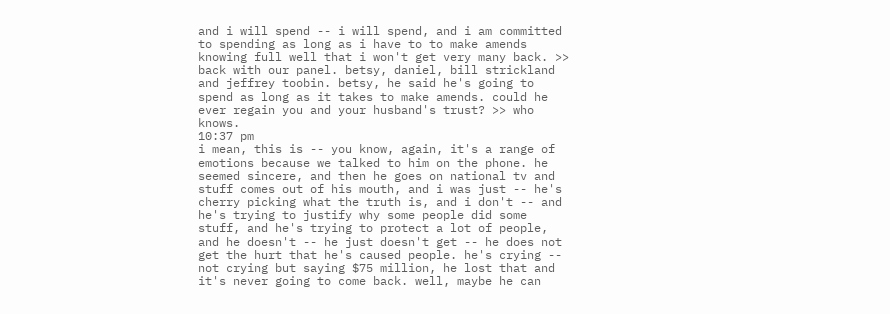and i will spend -- i will spend, and i am committed to spending as long as i have to to make amends knowing full well that i won't get very many back. >> back with our panel. betsy, daniel, bill strickland and jeffrey toobin. betsy, he said he's going to spend as long as it takes to make amends. could he ever regain you and your husband's trust? >> who knows.
10:37 pm
i mean, this is -- you know, again, it's a range of emotions because we talked to him on the phone. he seemed sincere, and then he goes on national tv and stuff comes out of his mouth, and i was just -- he's cherry picking what the truth is, and i don't -- and he's trying to justify why some people did some stuff, and he's trying to protect a lot of people, and he doesn't -- he just doesn't get -- he does not get the hurt that he's caused people. he's crying -- not crying but saying $75 million, he lost that and it's never going to come back. well, maybe he can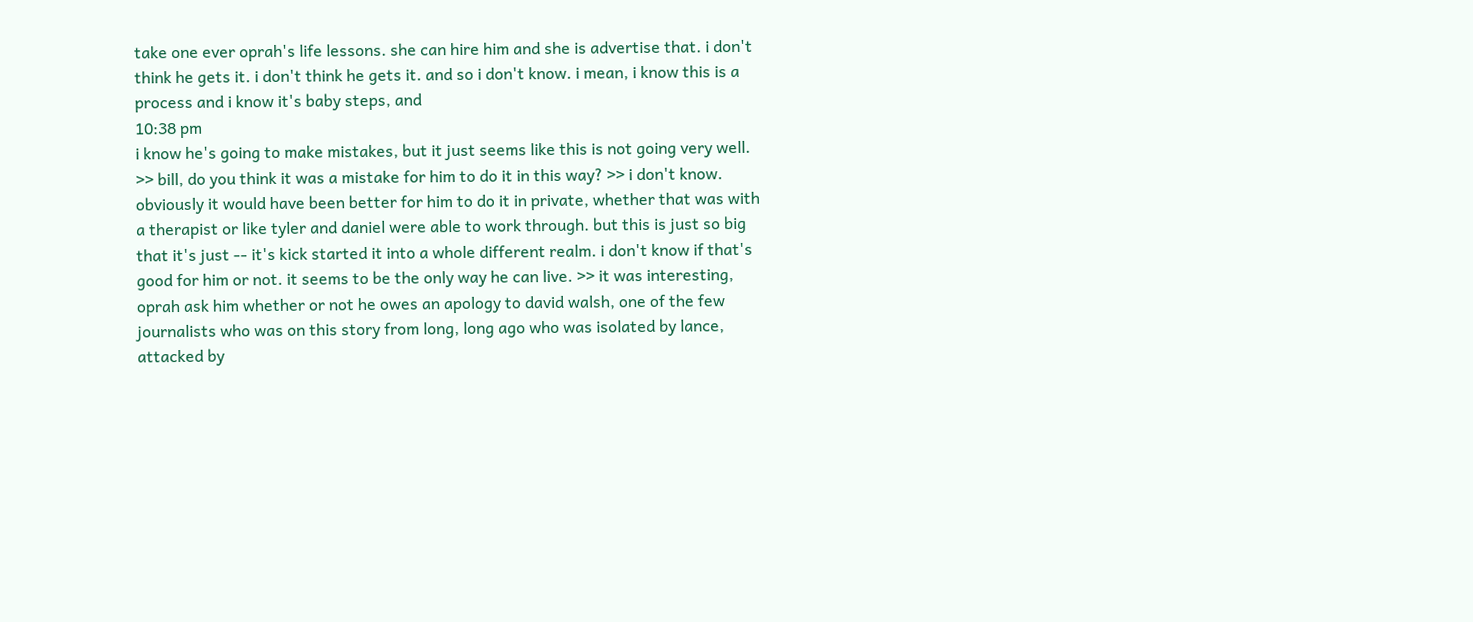take one ever oprah's life lessons. she can hire him and she is advertise that. i don't think he gets it. i don't think he gets it. and so i don't know. i mean, i know this is a process and i know it's baby steps, and
10:38 pm
i know he's going to make mistakes, but it just seems like this is not going very well. >> bill, do you think it was a mistake for him to do it in this way? >> i don't know. obviously it would have been better for him to do it in private, whether that was with a therapist or like tyler and daniel were able to work through. but this is just so big that it's just -- it's kick started it into a whole different realm. i don't know if that's good for him or not. it seems to be the only way he can live. >> it was interesting, oprah ask him whether or not he owes an apology to david walsh, one of the few journalists who was on this story from long, long ago who was isolated by lance, attacked by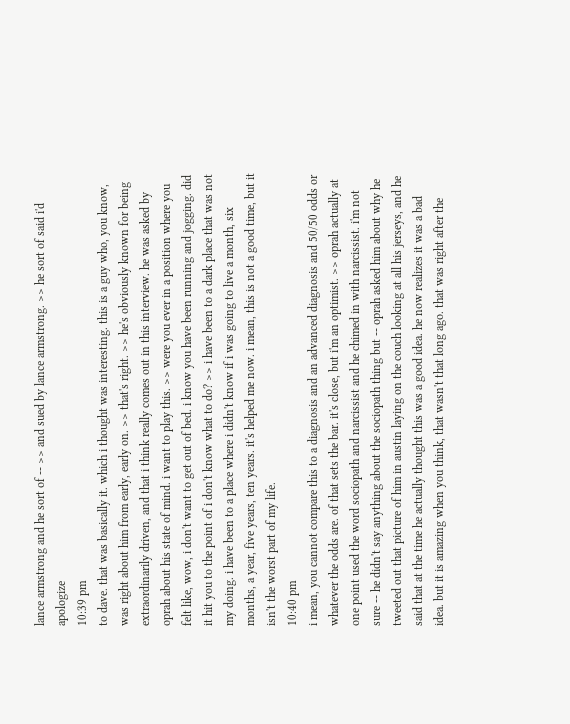lance armstrong and he sort of -- >> and sued by lance armstrong. >> he sort of said i'd apologize
10:39 pm
to dave. that was basically it. which i thought was interesting. this is a guy who, you know, was right about him from early, early on. >> that's right. >> he's obviously known for being extraordinarily driven, and that i think really comes out in this interview. he was asked by oprah about his state of mind. i want to play this. >> were you ever in a position where you felt like, wow, i don't want to get out of bed. i know you have been running and jogging. did it hit you to the point of i don't know what to do? >> i have been to a dark place that was not my doing. i have been to a place where i didn't know if i was going to live a month, six months, a year, five years, ten years. it's helped me now. i mean, this is not a good time, but it isn't the worst part of my life.
10:40 pm
i mean, you cannot compare this to a diagnosis and an advanced diagnosis and 50/50 odds or whatever the odds are. of that sets the bar. it's close, but i'm an optimist. >> oprah actually at one point used the word sociopath and narcissist and he chimed in with narcissist. i'm not sure -- he didn't say anything about the sociopath thing but -- oprah asked him about why he tweeted out that picture of him in austin laying on the couch looking at all his jerseys, and he said that at the time he actually thought this was a good idea. he now realizes it was a bad idea. but it is amazing when you think, that wasn't that long ago. that was right after the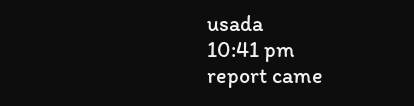usada
10:41 pm
report came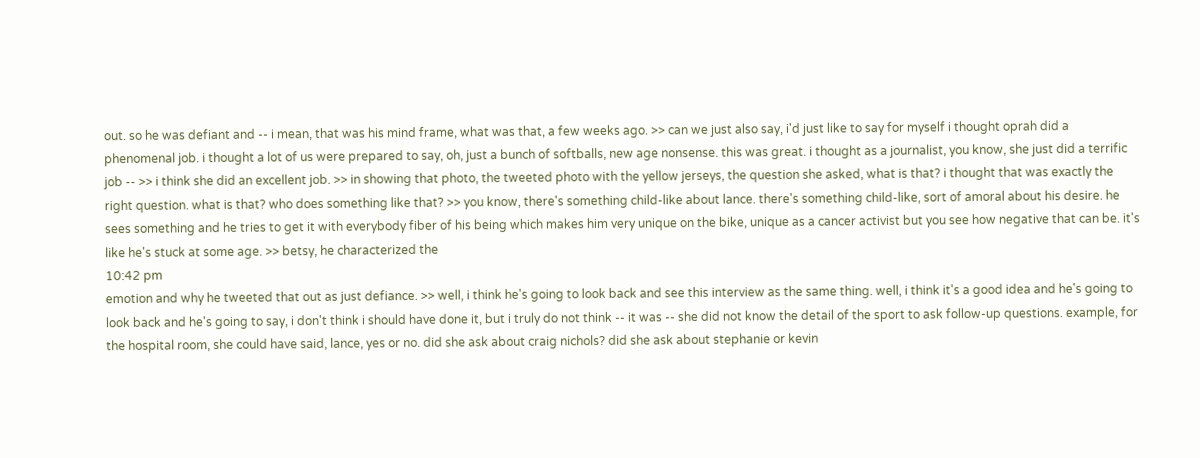out. so he was defiant and -- i mean, that was his mind frame, what was that, a few weeks ago. >> can we just also say, i'd just like to say for myself i thought oprah did a phenomenal job. i thought a lot of us were prepared to say, oh, just a bunch of softballs, new age nonsense. this was great. i thought as a journalist, you know, she just did a terrific job -- >> i think she did an excellent job. >> in showing that photo, the tweeted photo with the yellow jerseys, the question she asked, what is that? i thought that was exactly the right question. what is that? who does something like that? >> you know, there's something child-like about lance. there's something child-like, sort of amoral about his desire. he sees something and he tries to get it with everybody fiber of his being which makes him very unique on the bike, unique as a cancer activist but you see how negative that can be. it's like he's stuck at some age. >> betsy, he characterized the
10:42 pm
emotion and why he tweeted that out as just defiance. >> well, i think he's going to look back and see this interview as the same thing. well, i think it's a good idea and he's going to look back and he's going to say, i don't think i should have done it, but i truly do not think -- it was -- she did not know the detail of the sport to ask follow-up questions. example, for the hospital room, she could have said, lance, yes or no. did she ask about craig nichols? did she ask about stephanie or kevin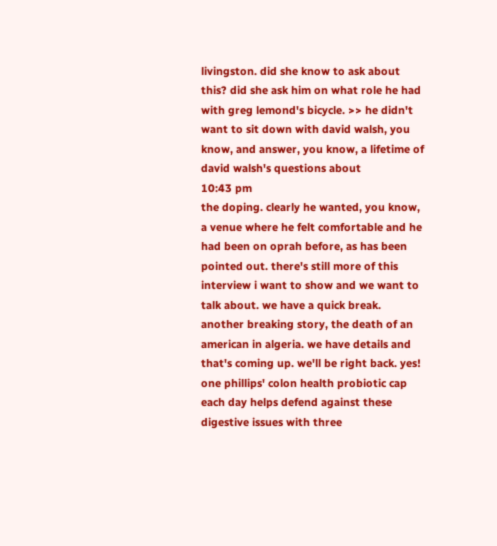livingston. did she know to ask about this? did she ask him on what role he had with greg lemond's bicycle. >> he didn't want to sit down with david walsh, you know, and answer, you know, a lifetime of david walsh's questions about
10:43 pm
the doping. clearly he wanted, you know, a venue where he felt comfortable and he had been on oprah before, as has been pointed out. there's still more of this interview i want to show and we want to talk about. we have a quick break. another breaking story, the death of an american in algeria. we have details and that's coming up. we'll be right back. yes! one phillips' colon health probiotic cap each day helps defend against these digestive issues with three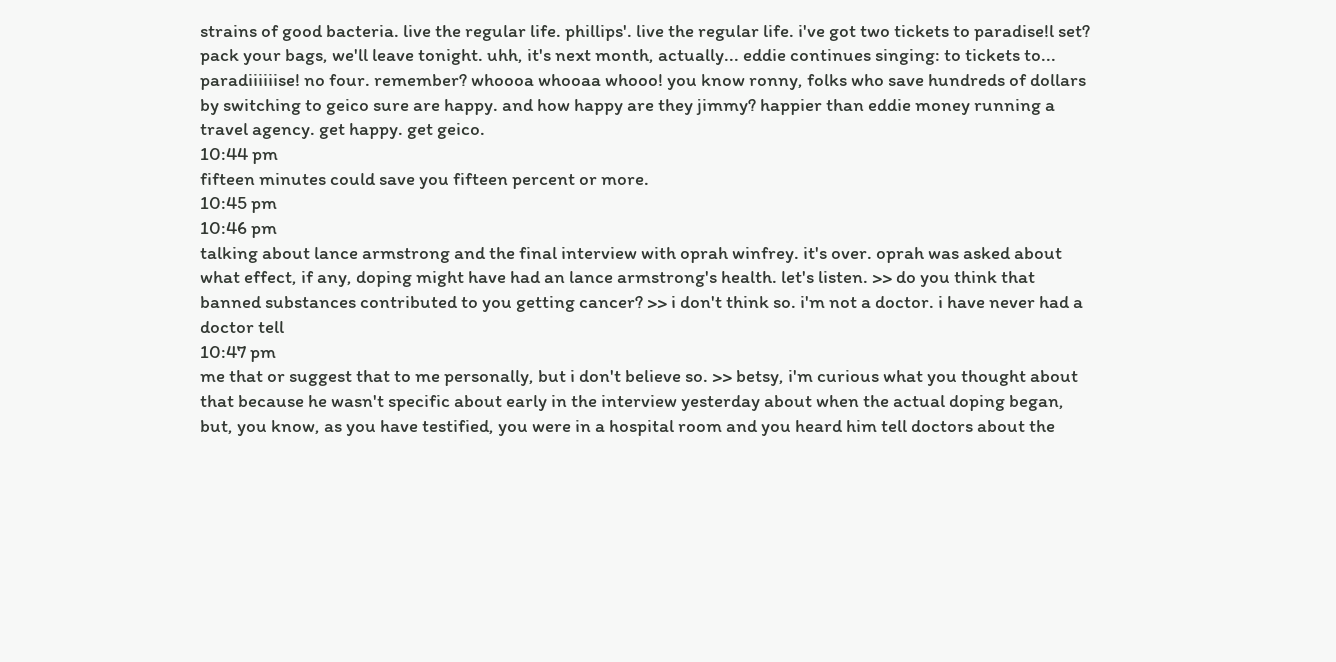strains of good bacteria. live the regular life. phillips'. live the regular life. i've got two tickets to paradise!l set? pack your bags, we'll leave tonight. uhh, it's next month, actually... eddie continues singing: to tickets to... paradiiiiiise! no four. remember? whoooa whooaa whooo! you know ronny, folks who save hundreds of dollars by switching to geico sure are happy. and how happy are they jimmy? happier than eddie money running a travel agency. get happy. get geico.
10:44 pm
fifteen minutes could save you fifteen percent or more.
10:45 pm
10:46 pm
talking about lance armstrong and the final interview with oprah winfrey. it's over. oprah was asked about what effect, if any, doping might have had an lance armstrong's health. let's listen. >> do you think that banned substances contributed to you getting cancer? >> i don't think so. i'm not a doctor. i have never had a doctor tell
10:47 pm
me that or suggest that to me personally, but i don't believe so. >> betsy, i'm curious what you thought about that because he wasn't specific about early in the interview yesterday about when the actual doping began, but, you know, as you have testified, you were in a hospital room and you heard him tell doctors about the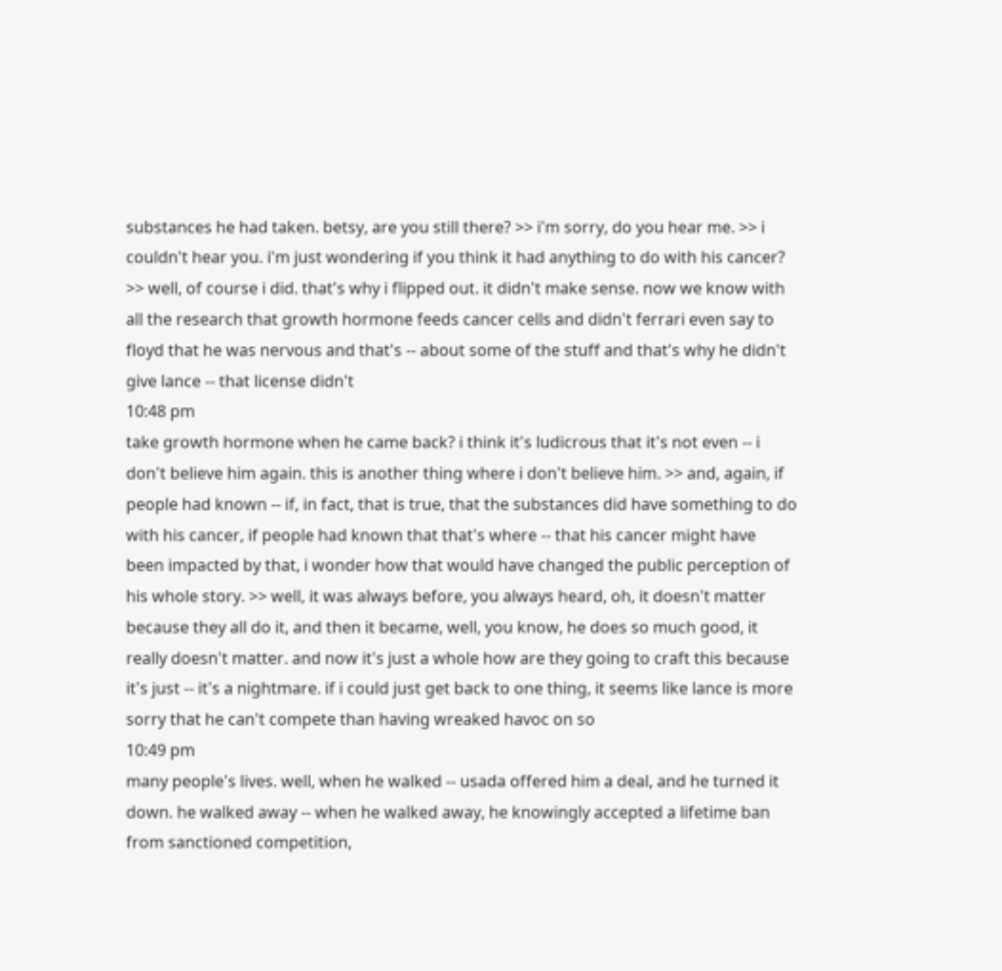substances he had taken. betsy, are you still there? >> i'm sorry, do you hear me. >> i couldn't hear you. i'm just wondering if you think it had anything to do with his cancer? >> well, of course i did. that's why i flipped out. it didn't make sense. now we know with all the research that growth hormone feeds cancer cells and didn't ferrari even say to floyd that he was nervous and that's -- about some of the stuff and that's why he didn't give lance -- that license didn't
10:48 pm
take growth hormone when he came back? i think it's ludicrous that it's not even -- i don't believe him again. this is another thing where i don't believe him. >> and, again, if people had known -- if, in fact, that is true, that the substances did have something to do with his cancer, if people had known that that's where -- that his cancer might have been impacted by that, i wonder how that would have changed the public perception of his whole story. >> well, it was always before, you always heard, oh, it doesn't matter because they all do it, and then it became, well, you know, he does so much good, it really doesn't matter. and now it's just a whole how are they going to craft this because it's just -- it's a nightmare. if i could just get back to one thing, it seems like lance is more sorry that he can't compete than having wreaked havoc on so
10:49 pm
many people's lives. well, when he walked -- usada offered him a deal, and he turned it down. he walked away -- when he walked away, he knowingly accepted a lifetime ban from sanctioned competition,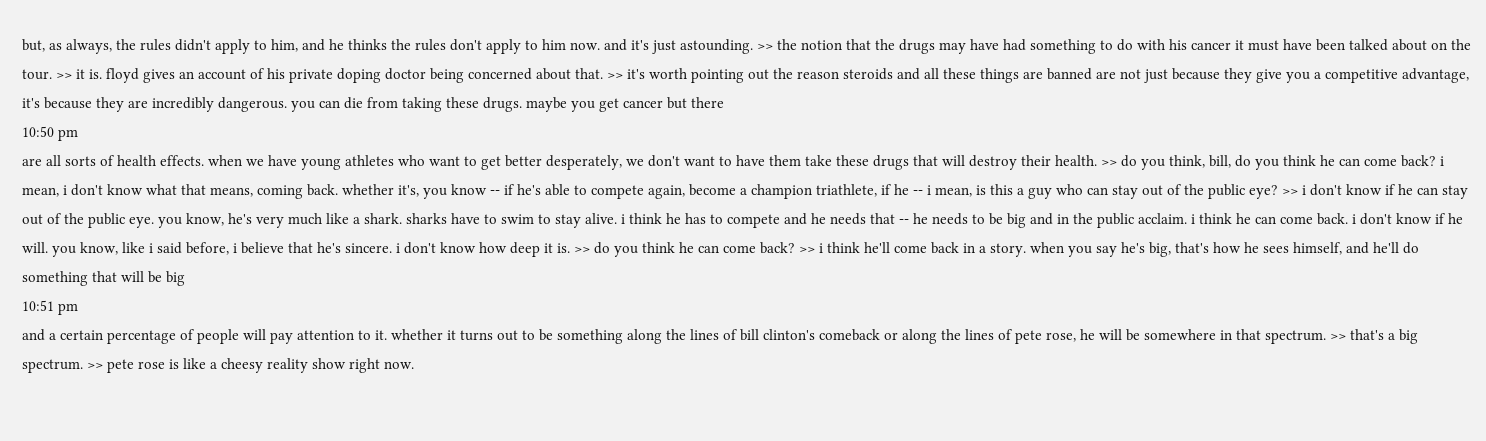but, as always, the rules didn't apply to him, and he thinks the rules don't apply to him now. and it's just astounding. >> the notion that the drugs may have had something to do with his cancer it must have been talked about on the tour. >> it is. floyd gives an account of his private doping doctor being concerned about that. >> it's worth pointing out the reason steroids and all these things are banned are not just because they give you a competitive advantage, it's because they are incredibly dangerous. you can die from taking these drugs. maybe you get cancer but there
10:50 pm
are all sorts of health effects. when we have young athletes who want to get better desperately, we don't want to have them take these drugs that will destroy their health. >> do you think, bill, do you think he can come back? i mean, i don't know what that means, coming back. whether it's, you know -- if he's able to compete again, become a champion triathlete, if he -- i mean, is this a guy who can stay out of the public eye? >> i don't know if he can stay out of the public eye. you know, he's very much like a shark. sharks have to swim to stay alive. i think he has to compete and he needs that -- he needs to be big and in the public acclaim. i think he can come back. i don't know if he will. you know, like i said before, i believe that he's sincere. i don't know how deep it is. >> do you think he can come back? >> i think he'll come back in a story. when you say he's big, that's how he sees himself, and he'll do something that will be big
10:51 pm
and a certain percentage of people will pay attention to it. whether it turns out to be something along the lines of bill clinton's comeback or along the lines of pete rose, he will be somewhere in that spectrum. >> that's a big spectrum. >> pete rose is like a cheesy reality show right now.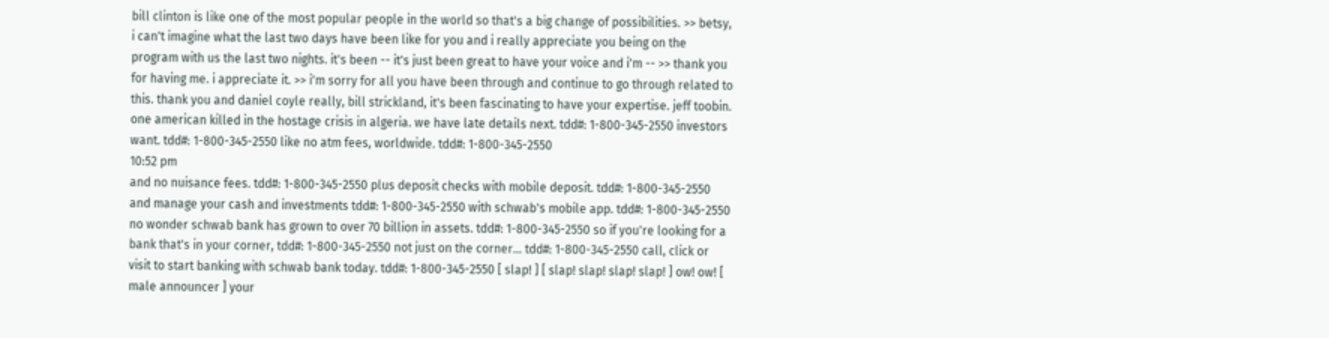bill clinton is like one of the most popular people in the world so that's a big change of possibilities. >> betsy, i can't imagine what the last two days have been like for you and i really appreciate you being on the program with us the last two nights. it's been -- it's just been great to have your voice and i'm -- >> thank you for having me. i appreciate it. >> i'm sorry for all you have been through and continue to go through related to this. thank you and daniel coyle really, bill strickland, it's been fascinating to have your expertise. jeff toobin. one american killed in the hostage crisis in algeria. we have late details next. tdd#: 1-800-345-2550 investors want. tdd#: 1-800-345-2550 like no atm fees, worldwide. tdd#: 1-800-345-2550
10:52 pm
and no nuisance fees. tdd#: 1-800-345-2550 plus deposit checks with mobile deposit. tdd#: 1-800-345-2550 and manage your cash and investments tdd#: 1-800-345-2550 with schwab's mobile app. tdd#: 1-800-345-2550 no wonder schwab bank has grown to over 70 billion in assets. tdd#: 1-800-345-2550 so if you're looking for a bank that's in your corner, tdd#: 1-800-345-2550 not just on the corner... tdd#: 1-800-345-2550 call, click or visit to start banking with schwab bank today. tdd#: 1-800-345-2550 [ slap! ] [ slap! slap! slap! slap! ] ow! ow! [ male announcer ] your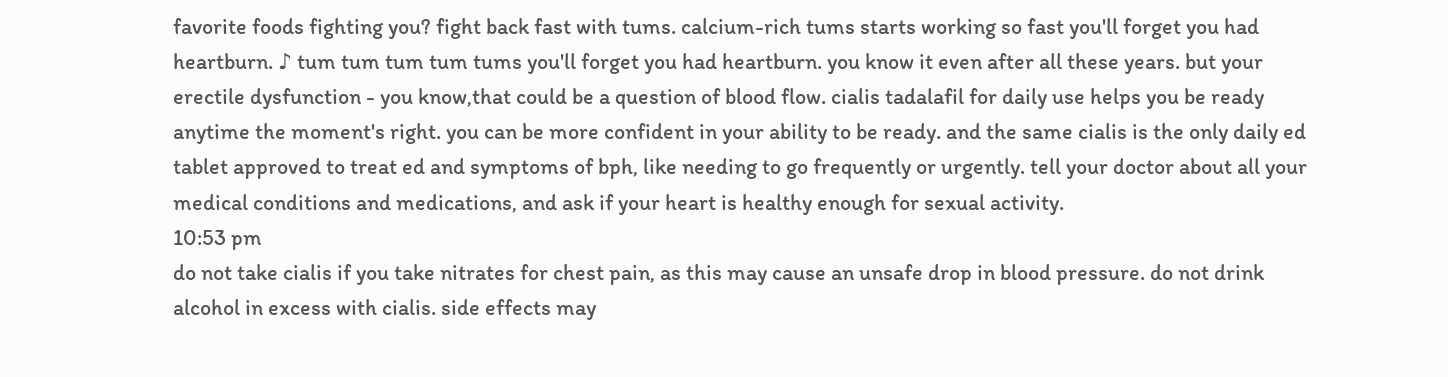favorite foods fighting you? fight back fast with tums. calcium-rich tums starts working so fast you'll forget you had heartburn. ♪ tum tum tum tum tums you'll forget you had heartburn. you know it even after all these years. but your erectile dysfunction - you know,that could be a question of blood flow. cialis tadalafil for daily use helps you be ready anytime the moment's right. you can be more confident in your ability to be ready. and the same cialis is the only daily ed tablet approved to treat ed and symptoms of bph, like needing to go frequently or urgently. tell your doctor about all your medical conditions and medications, and ask if your heart is healthy enough for sexual activity.
10:53 pm
do not take cialis if you take nitrates for chest pain, as this may cause an unsafe drop in blood pressure. do not drink alcohol in excess with cialis. side effects may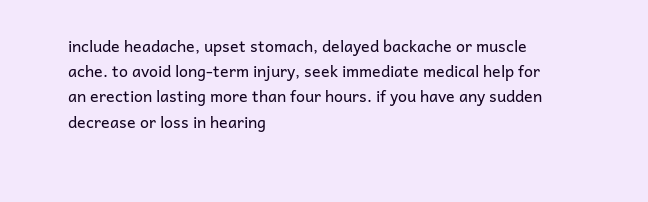include headache, upset stomach, delayed backache or muscle ache. to avoid long-term injury, seek immediate medical help for an erection lasting more than four hours. if you have any sudden decrease or loss in hearing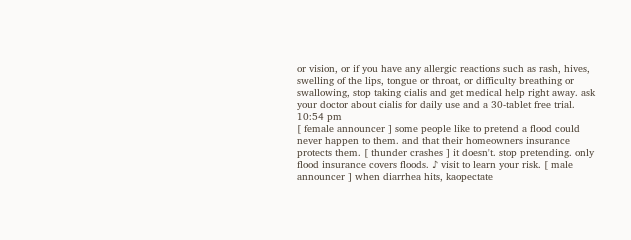or vision, or if you have any allergic reactions such as rash, hives, swelling of the lips, tongue or throat, or difficulty breathing or swallowing, stop taking cialis and get medical help right away. ask your doctor about cialis for daily use and a 30-tablet free trial.
10:54 pm
[ female announcer ] some people like to pretend a flood could never happen to them. and that their homeowners insurance protects them. [ thunder crashes ] it doesn't. stop pretending. only flood insurance covers floods. ♪ visit to learn your risk. [ male announcer ] when diarrhea hits, kaopectate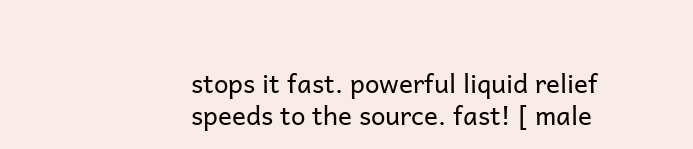stops it fast. powerful liquid relief speeds to the source. fast! [ male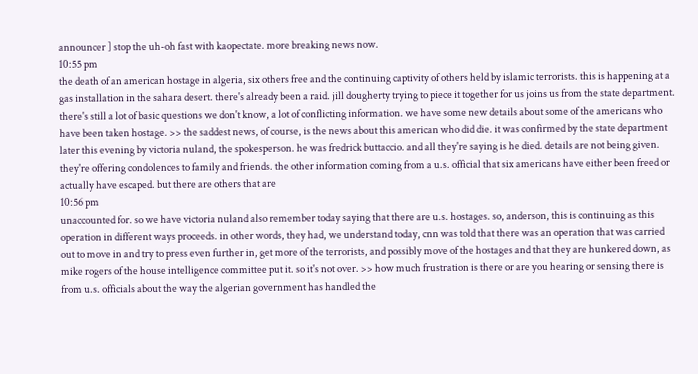announcer ] stop the uh-oh fast with kaopectate. more breaking news now.
10:55 pm
the death of an american hostage in algeria, six others free and the continuing captivity of others held by islamic terrorists. this is happening at a gas installation in the sahara desert. there's already been a raid. jill dougherty trying to piece it together for us joins us from the state department. there's still a lot of basic questions we don't know, a lot of conflicting information. we have some new details about some of the americans who have been taken hostage. >> the saddest news, of course, is the news about this american who did die. it was confirmed by the state department later this evening by victoria nuland, the spokesperson. he was fredrick buttaccio. and all they're saying is he died. details are not being given. they're offering condolences to family and friends. the other information coming from a u.s. official that six americans have either been freed or actually have escaped. but there are others that are
10:56 pm
unaccounted for. so we have victoria nuland also remember today saying that there are u.s. hostages. so, anderson, this is continuing as this operation in different ways proceeds. in other words, they had, we understand today, cnn was told that there was an operation that was carried out to move in and try to press even further in, get more of the terrorists, and possibly move of the hostages and that they are hunkered down, as mike rogers of the house intelligence committee put it. so it's not over. >> how much frustration is there or are you hearing or sensing there is from u.s. officials about the way the algerian government has handled the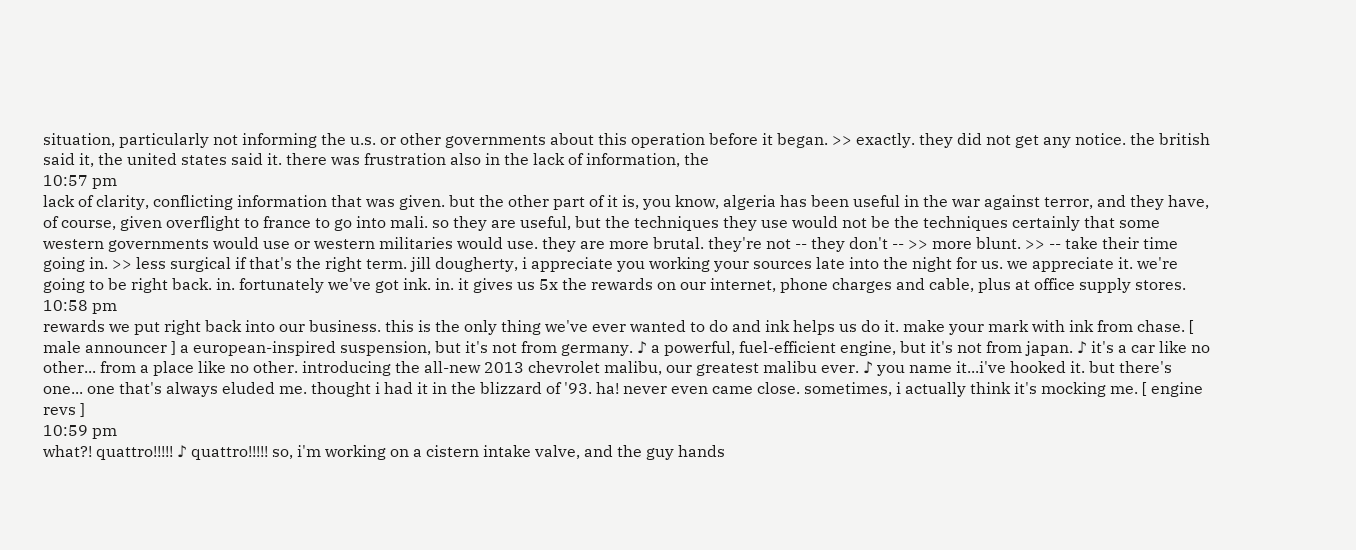situation, particularly not informing the u.s. or other governments about this operation before it began. >> exactly. they did not get any notice. the british said it, the united states said it. there was frustration also in the lack of information, the
10:57 pm
lack of clarity, conflicting information that was given. but the other part of it is, you know, algeria has been useful in the war against terror, and they have, of course, given overflight to france to go into mali. so they are useful, but the techniques they use would not be the techniques certainly that some western governments would use or western militaries would use. they are more brutal. they're not -- they don't -- >> more blunt. >> -- take their time going in. >> less surgical if that's the right term. jill dougherty, i appreciate you working your sources late into the night for us. we appreciate it. we're going to be right back. in. fortunately we've got ink. in. it gives us 5x the rewards on our internet, phone charges and cable, plus at office supply stores.
10:58 pm
rewards we put right back into our business. this is the only thing we've ever wanted to do and ink helps us do it. make your mark with ink from chase. [ male announcer ] a european-inspired suspension, but it's not from germany. ♪ a powerful, fuel-efficient engine, but it's not from japan. ♪ it's a car like no other... from a place like no other. introducing the all-new 2013 chevrolet malibu, our greatest malibu ever. ♪ you name it...i've hooked it. but there's one... one that's always eluded me. thought i had it in the blizzard of '93. ha! never even came close. sometimes, i actually think it's mocking me. [ engine revs ]
10:59 pm
what?! quattro!!!!! ♪ quattro!!!!! so, i'm working on a cistern intake valve, and the guy hands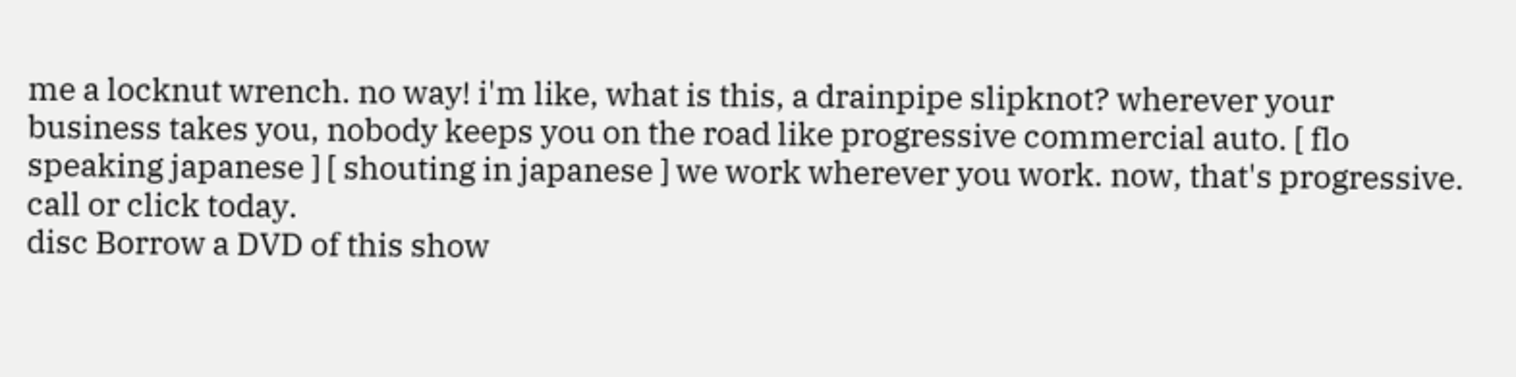me a locknut wrench. no way! i'm like, what is this, a drainpipe slipknot? wherever your business takes you, nobody keeps you on the road like progressive commercial auto. [ flo speaking japanese ] [ shouting in japanese ] we work wherever you work. now, that's progressive. call or click today.
disc Borrow a DVD of this show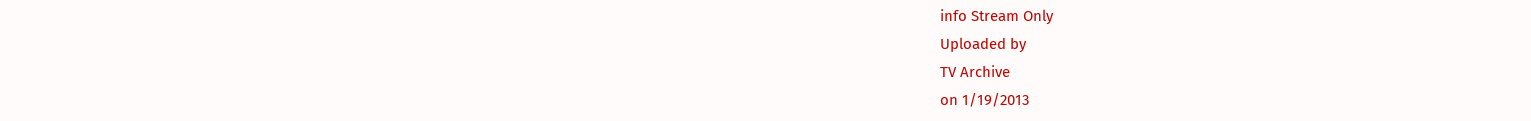info Stream Only
Uploaded by
TV Archive
on 1/19/2013